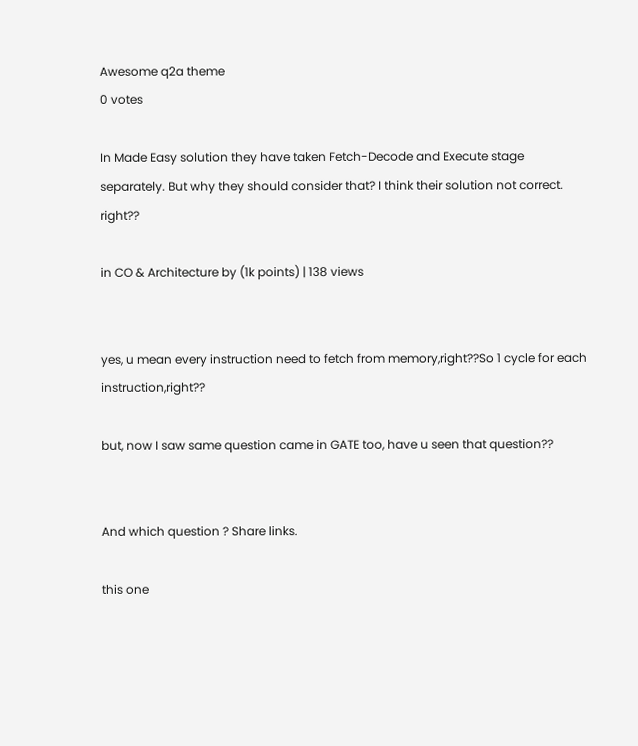Awesome q2a theme
0 votes

In Made Easy solution they have taken Fetch-Decode and Execute stage separately. But why they should consider that? I think their solution not correct. right??

in CO & Architecture by (1k points) | 138 views


yes, u mean every instruction need to fetch from memory,right??So 1 cycle for each instruction,right??

but, now I saw same question came in GATE too, have u seen that question??


And which question ? Share links.

this one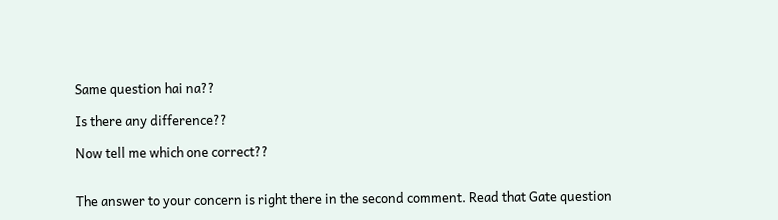Same question hai na??

Is there any difference??

Now tell me which one correct??


The answer to your concern is right there in the second comment. Read that Gate question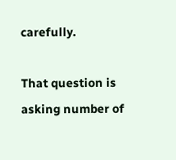carefully.

That question is asking number of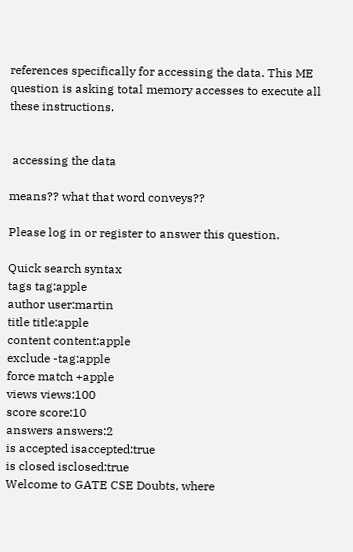references specifically for accessing the data. This ME question is asking total memory accesses to execute all these instructions.


 accessing the data

means?? what that word conveys??

Please log in or register to answer this question.

Quick search syntax
tags tag:apple
author user:martin
title title:apple
content content:apple
exclude -tag:apple
force match +apple
views views:100
score score:10
answers answers:2
is accepted isaccepted:true
is closed isclosed:true
Welcome to GATE CSE Doubts, where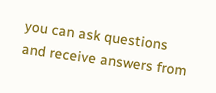you can ask questions and receive answers from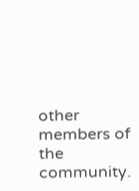other members of the community.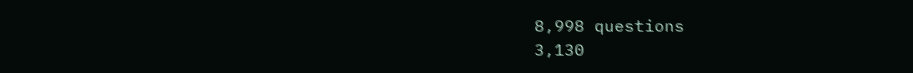8,998 questions
3,130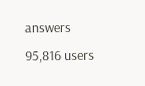answers
95,816 users